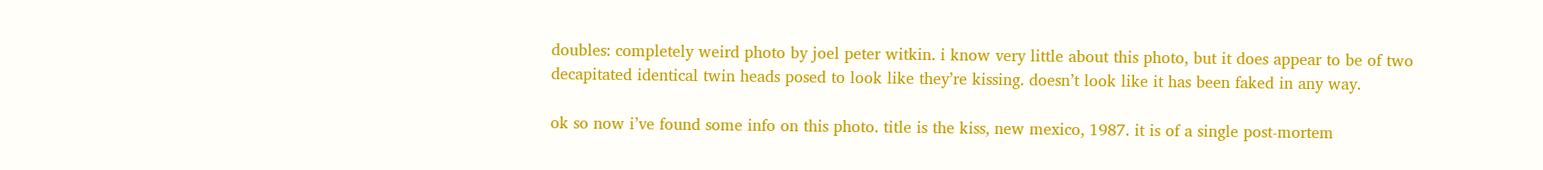doubles: completely weird photo by joel peter witkin. i know very little about this photo, but it does appear to be of two decapitated identical twin heads posed to look like they’re kissing. doesn’t look like it has been faked in any way.

ok so now i’ve found some info on this photo. title is the kiss, new mexico, 1987. it is of a single post-mortem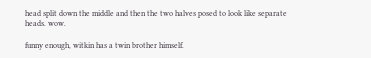head split down the middle and then the two halves posed to look like separate heads. wow.

funny enough, witkin has a twin brother himself.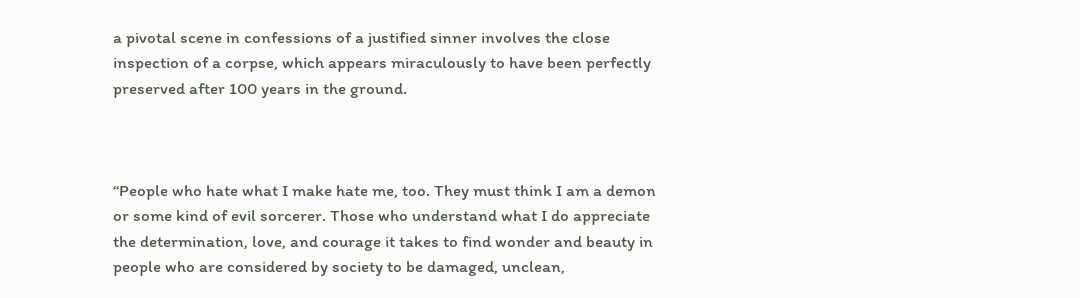a pivotal scene in confessions of a justified sinner involves the close inspection of a corpse, which appears miraculously to have been perfectly preserved after 100 years in the ground.



“People who hate what I make hate me, too. They must think I am a demon or some kind of evil sorcerer. Those who understand what I do appreciate the determination, love, and courage it takes to find wonder and beauty in people who are considered by society to be damaged, unclean,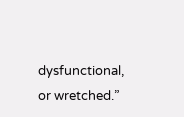dysfunctional, or wretched.”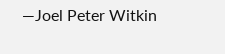—Joel Peter Witkin